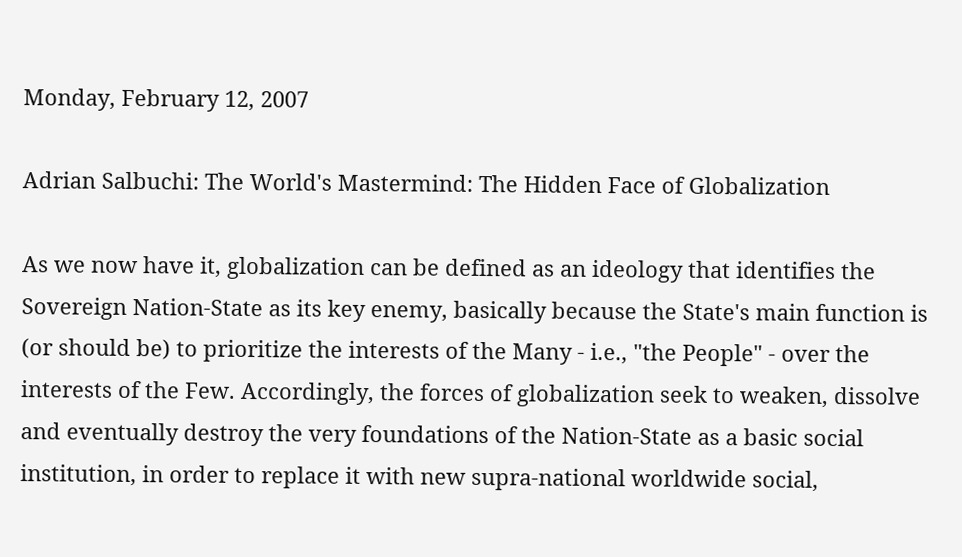Monday, February 12, 2007

Adrian Salbuchi: The World's Mastermind: The Hidden Face of Globalization

As we now have it, globalization can be defined as an ideology that identifies the Sovereign Nation-State as its key enemy, basically because the State's main function is (or should be) to prioritize the interests of the Many - i.e., "the People" - over the interests of the Few. Accordingly, the forces of globalization seek to weaken, dissolve and eventually destroy the very foundations of the Nation-State as a basic social institution, in order to replace it with new supra-national worldwide social,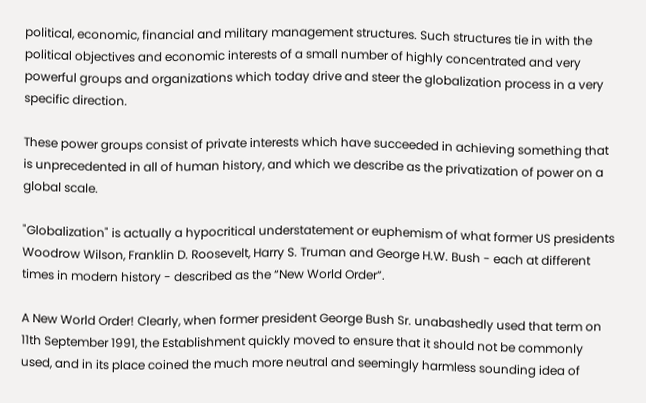political, economic, financial and military management structures. Such structures tie in with the political objectives and economic interests of a small number of highly concentrated and very powerful groups and organizations which today drive and steer the globalization process in a very specific direction.

These power groups consist of private interests which have succeeded in achieving something that is unprecedented in all of human history, and which we describe as the privatization of power on a global scale.

"Globalization" is actually a hypocritical understatement or euphemism of what former US presidents Woodrow Wilson, Franklin D. Roosevelt, Harry S. Truman and George H.W. Bush - each at different times in modern history - described as the “New World Order”.

A New World Order! Clearly, when former president George Bush Sr. unabashedly used that term on 11th September 1991, the Establishment quickly moved to ensure that it should not be commonly used, and in its place coined the much more neutral and seemingly harmless sounding idea of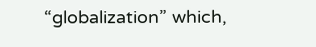“globalization” which,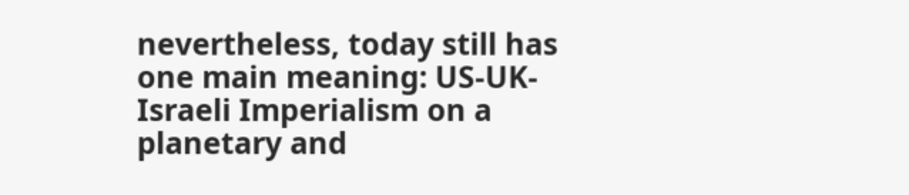nevertheless, today still has one main meaning: US-UK-Israeli Imperialism on a planetary and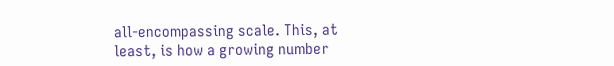all-encompassing scale. This, at least, is how a growing number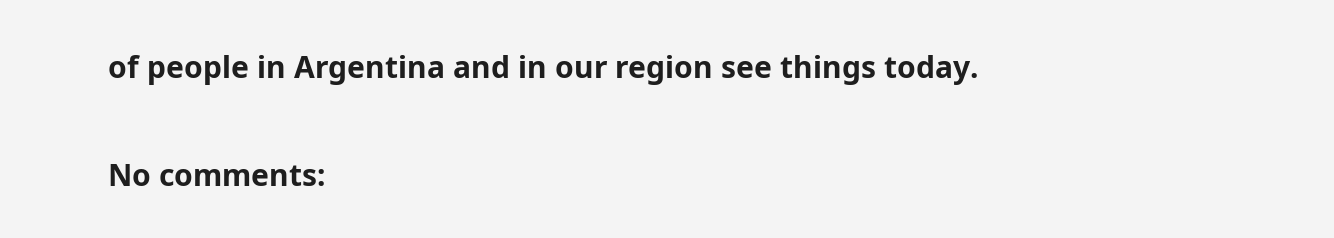of people in Argentina and in our region see things today.

No comments: